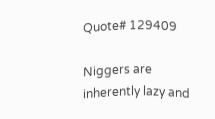Quote# 129409

Niggers are inherently lazy and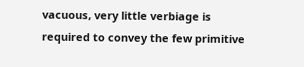vacuous, very little verbiage is required to convey the few primitive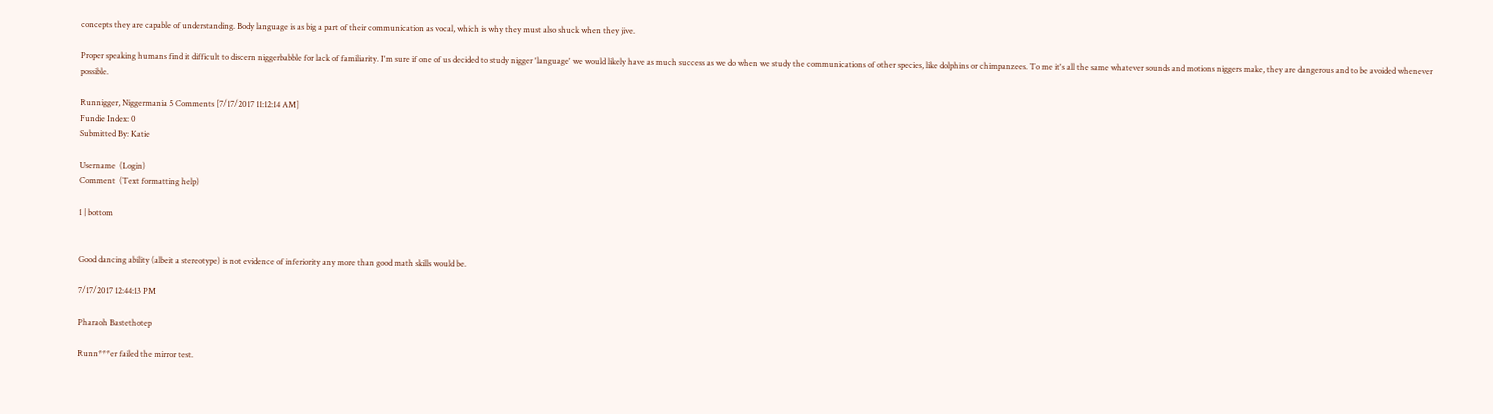concepts they are capable of understanding. Body language is as big a part of their communication as vocal, which is why they must also shuck when they jive.

Proper speaking humans find it difficult to discern niggerbabble for lack of familiarity. I'm sure if one of us decided to study nigger 'language' we would likely have as much success as we do when we study the communications of other species, like dolphins or chimpanzees. To me it's all the same whatever sounds and motions niggers make, they are dangerous and to be avoided whenever possible.

Runnigger, Niggermania 5 Comments [7/17/2017 11:12:14 AM]
Fundie Index: 0
Submitted By: Katie

Username  (Login)
Comment  (Text formatting help)

1 | bottom


Good dancing ability (albeit a stereotype) is not evidence of inferiority any more than good math skills would be.

7/17/2017 12:44:13 PM

Pharaoh Bastethotep

Runn***er failed the mirror test.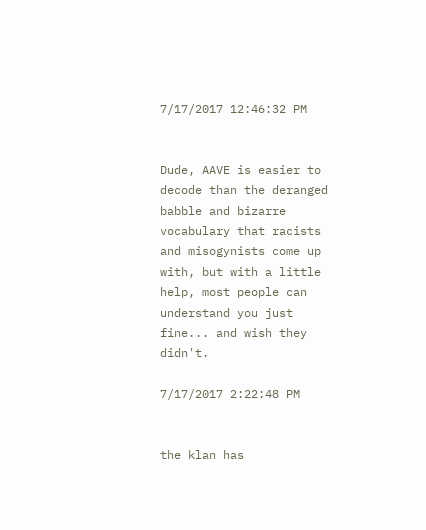7/17/2017 12:46:32 PM


Dude, AAVE is easier to decode than the deranged babble and bizarre vocabulary that racists and misogynists come up with, but with a little help, most people can understand you just fine... and wish they didn't.

7/17/2017 2:22:48 PM


the klan has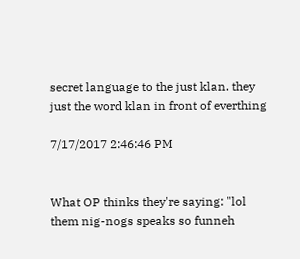secret language to the just klan. they just the word klan in front of everthing

7/17/2017 2:46:46 PM


What OP thinks they're saying: "lol them nig-nogs speaks so funneh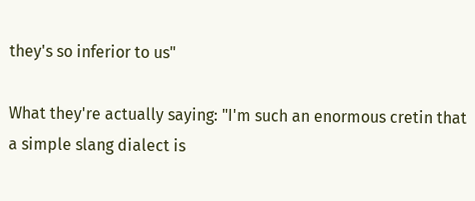they's so inferior to us"

What they're actually saying: "I'm such an enormous cretin that a simple slang dialect is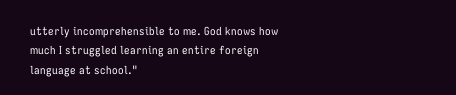utterly incomprehensible to me. God knows how much I struggled learning an entire foreign language at school."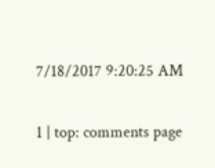7/18/2017 9:20:25 AM

1 | top: comments page